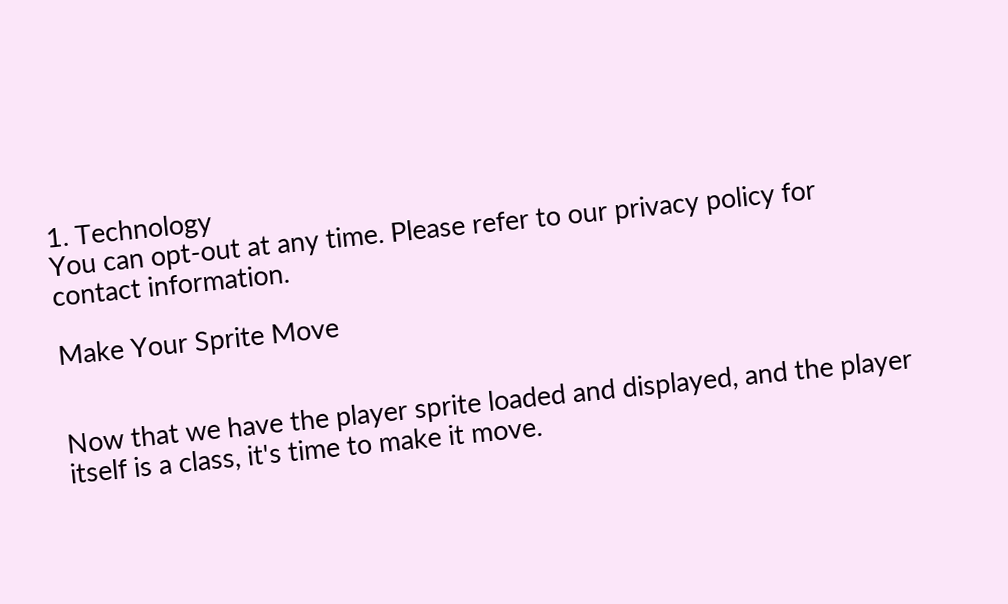1. Technology
You can opt-out at any time. Please refer to our privacy policy for contact information.

Make Your Sprite Move


Now that we have the player sprite loaded and displayed, and the player itself is a class, it's time to make it move.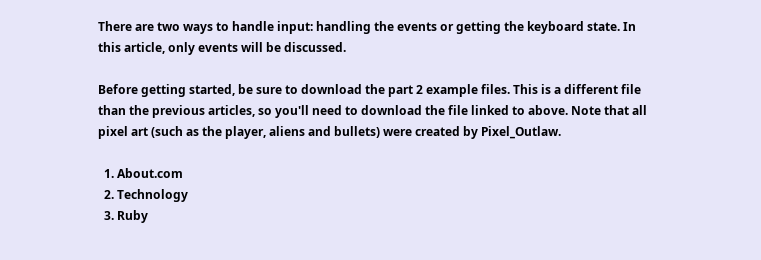There are two ways to handle input: handling the events or getting the keyboard state. In this article, only events will be discussed.

Before getting started, be sure to download the part 2 example files. This is a different file than the previous articles, so you'll need to download the file linked to above. Note that all pixel art (such as the player, aliens and bullets) were created by Pixel_Outlaw.

  1. About.com
  2. Technology
  3. Ruby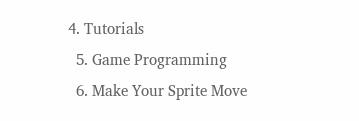4. Tutorials
  5. Game Programming
  6. Make Your Sprite Move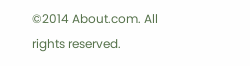©2014 About.com. All rights reserved.